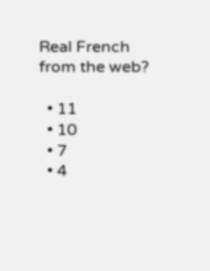Real French from the web?

  • 11
  • 10
  • 7
  • 4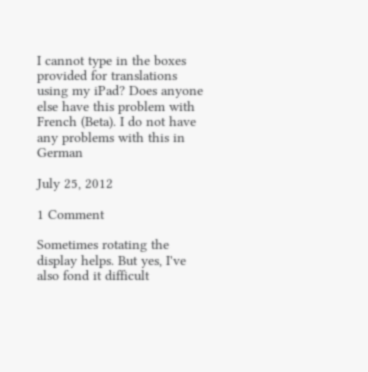I cannot type in the boxes provided for translations using my iPad? Does anyone else have this problem with French (Beta). I do not have any problems with this in German

July 25, 2012

1 Comment

Sometimes rotating the display helps. But yes, I've also fond it difficult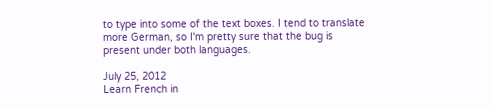to type into some of the text boxes. I tend to translate more German, so I'm pretty sure that the bug is present under both languages.

July 25, 2012
Learn French in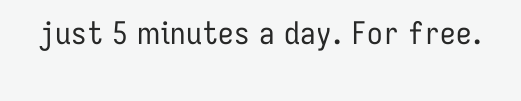just 5 minutes a day. For free.